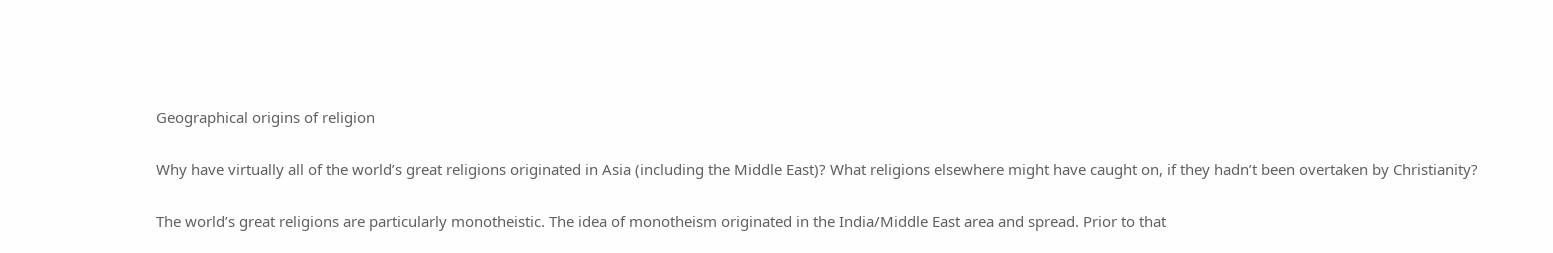Geographical origins of religion

Why have virtually all of the world’s great religions originated in Asia (including the Middle East)? What religions elsewhere might have caught on, if they hadn’t been overtaken by Christianity?

The world’s great religions are particularly monotheistic. The idea of monotheism originated in the India/Middle East area and spread. Prior to that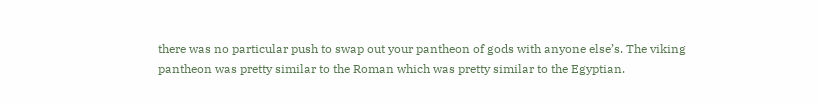there was no particular push to swap out your pantheon of gods with anyone else’s. The viking pantheon was pretty similar to the Roman which was pretty similar to the Egyptian.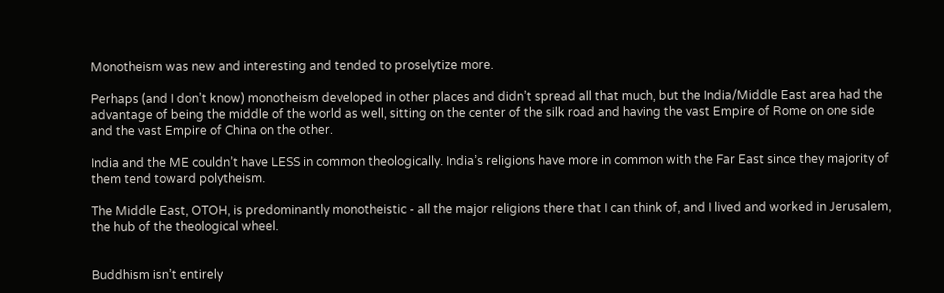Monotheism was new and interesting and tended to proselytize more.

Perhaps (and I don’t know) monotheism developed in other places and didn’t spread all that much, but the India/Middle East area had the advantage of being the middle of the world as well, sitting on the center of the silk road and having the vast Empire of Rome on one side and the vast Empire of China on the other.

India and the ME couldn’t have LESS in common theologically. India’s religions have more in common with the Far East since they majority of them tend toward polytheism.

The Middle East, OTOH, is predominantly monotheistic - all the major religions there that I can think of, and I lived and worked in Jerusalem, the hub of the theological wheel.


Buddhism isn’t entirely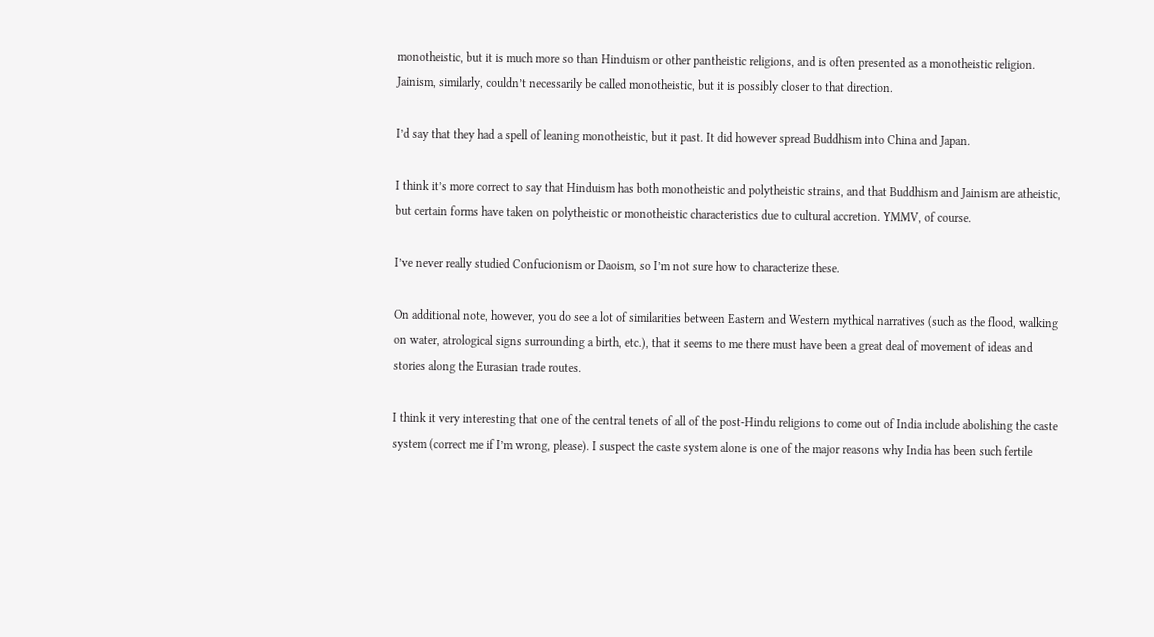monotheistic, but it is much more so than Hinduism or other pantheistic religions, and is often presented as a monotheistic religion. Jainism, similarly, couldn’t necessarily be called monotheistic, but it is possibly closer to that direction.

I’d say that they had a spell of leaning monotheistic, but it past. It did however spread Buddhism into China and Japan.

I think it’s more correct to say that Hinduism has both monotheistic and polytheistic strains, and that Buddhism and Jainism are atheistic, but certain forms have taken on polytheistic or monotheistic characteristics due to cultural accretion. YMMV, of course.

I’ve never really studied Confucionism or Daoism, so I’m not sure how to characterize these.

On additional note, however, you do see a lot of similarities between Eastern and Western mythical narratives (such as the flood, walking on water, atrological signs surrounding a birth, etc.), that it seems to me there must have been a great deal of movement of ideas and stories along the Eurasian trade routes.

I think it very interesting that one of the central tenets of all of the post-Hindu religions to come out of India include abolishing the caste system (correct me if I’m wrong, please). I suspect the caste system alone is one of the major reasons why India has been such fertile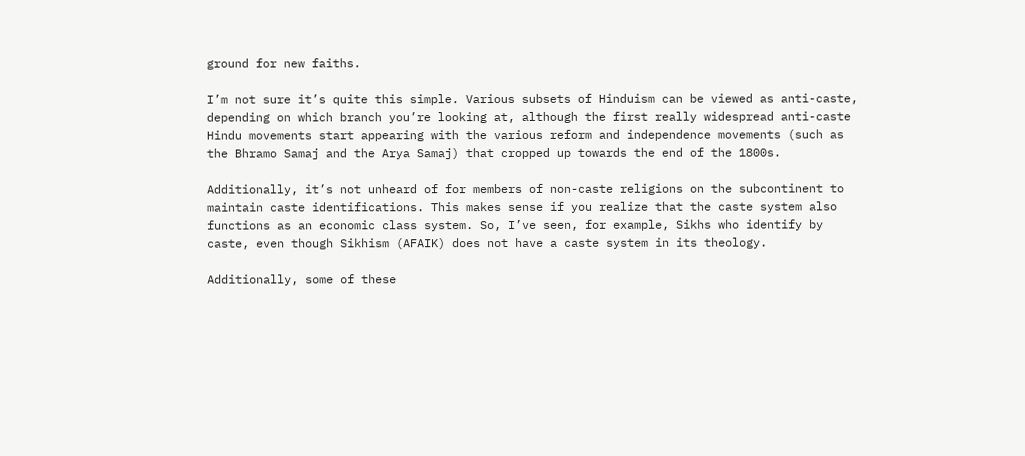ground for new faiths.

I’m not sure it’s quite this simple. Various subsets of Hinduism can be viewed as anti-caste, depending on which branch you’re looking at, although the first really widespread anti-caste Hindu movements start appearing with the various reform and independence movements (such as the Bhramo Samaj and the Arya Samaj) that cropped up towards the end of the 1800s.

Additionally, it’s not unheard of for members of non-caste religions on the subcontinent to maintain caste identifications. This makes sense if you realize that the caste system also functions as an economic class system. So, I’ve seen, for example, Sikhs who identify by caste, even though Sikhism (AFAIK) does not have a caste system in its theology.

Additionally, some of these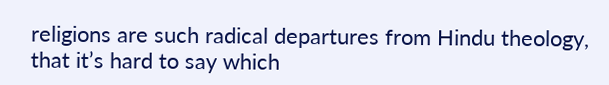religions are such radical departures from Hindu theology, that it’s hard to say which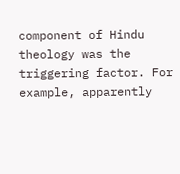component of Hindu theology was the triggering factor. For example, apparently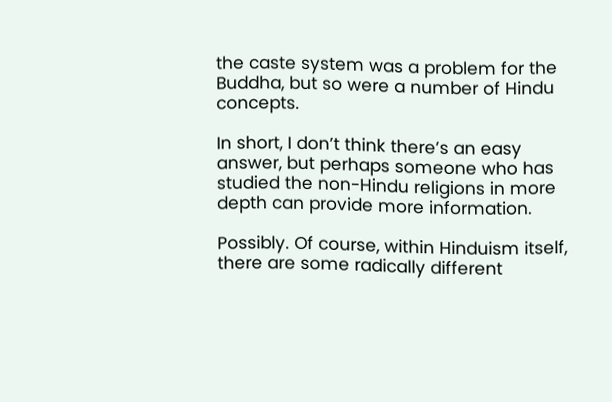the caste system was a problem for the Buddha, but so were a number of Hindu concepts.

In short, I don’t think there’s an easy answer, but perhaps someone who has studied the non-Hindu religions in more depth can provide more information.

Possibly. Of course, within Hinduism itself, there are some radically different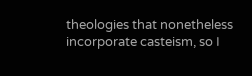theologies that nonetheless incorporate casteism, so I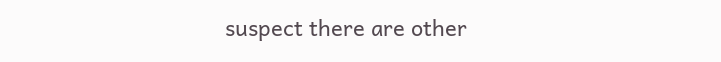suspect there are other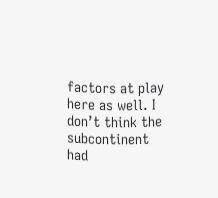factors at play here as well. I don’t think the subcontinent had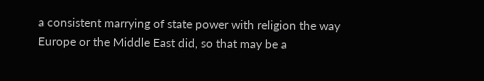a consistent marrying of state power with religion the way Europe or the Middle East did, so that may be a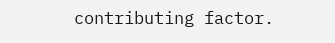contributing factor.